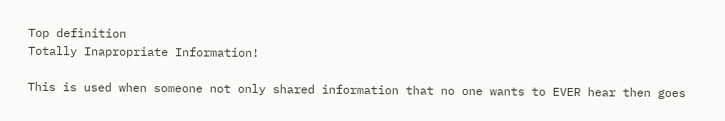Top definition
Totally Inapropriate Information!

This is used when someone not only shared information that no one wants to EVER hear then goes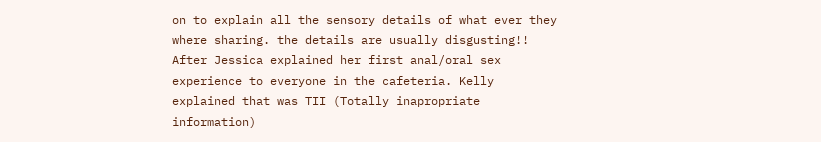on to explain all the sensory details of what ever they where sharing. the details are usually disgusting!!
After Jessica explained her first anal/oral sex experience to everyone in the cafeteria. Kelly explained that was TII (Totally inapropriate information)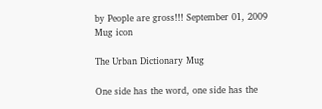by People are gross!!! September 01, 2009
Mug icon

The Urban Dictionary Mug

One side has the word, one side has the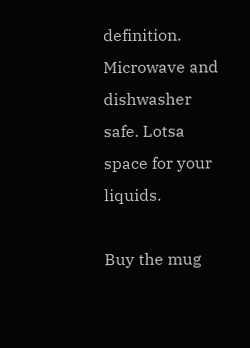definition. Microwave and dishwasher safe. Lotsa space for your liquids.

Buy the mug